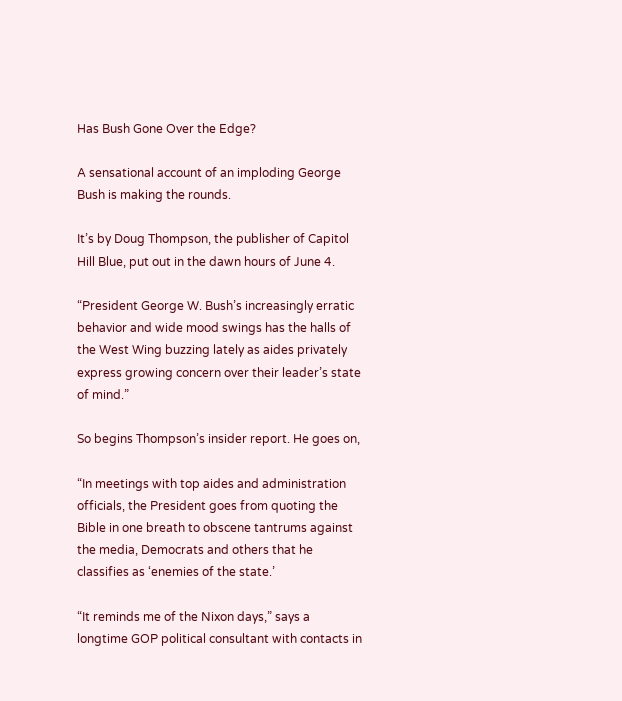Has Bush Gone Over the Edge?

A sensational account of an imploding George Bush is making the rounds.

It’s by Doug Thompson, the publisher of Capitol Hill Blue, put out in the dawn hours of June 4.

“President George W. Bush’s increasingly erratic behavior and wide mood swings has the halls of the West Wing buzzing lately as aides privately express growing concern over their leader’s state of mind.”

So begins Thompson’s insider report. He goes on,

“In meetings with top aides and administration officials, the President goes from quoting the Bible in one breath to obscene tantrums against the media, Democrats and others that he classifies as ‘enemies of the state.’

“It reminds me of the Nixon days,” says a longtime GOP political consultant with contacts in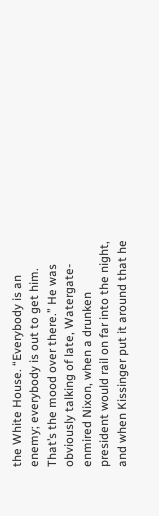the White House. “Everybody is an enemy; everybody is out to get him. That’s the mood over there.” He was obviously talking of late, Watergate-enmired Nixon, when a drunken president would rail on far into the night, and when Kissinger put it around that he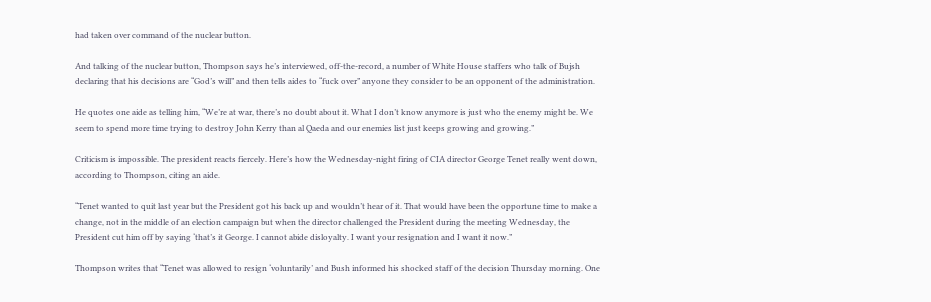had taken over command of the nuclear button.

And talking of the nuclear button, Thompson says he’s interviewed, off-the-record, a number of White House staffers who talk of Bujsh declaring that his decisions are “God’s will” and then tells aides to “fuck over” anyone they consider to be an opponent of the administration.

He quotes one aide as telling him, “We’re at war, there’s no doubt about it. What I don’t know anymore is just who the enemy might be. We seem to spend more time trying to destroy John Kerry than al Qaeda and our enemies list just keeps growing and growing.”

Criticism is impossible. The president reacts fiercely. Here’s how the Wednesday-night firing of CIA director George Tenet really went down, according to Thompson, citing an aide.

“Tenet wanted to quit last year but the President got his back up and wouldn’t hear of it. That would have been the opportune time to make a change, not in the middle of an election campaign but when the director challenged the President during the meeting Wednesday, the President cut him off by saying ‘that’s it George. I cannot abide disloyalty. I want your resignation and I want it now.”

Thompson writes that “Tenet was allowed to resign ‘voluntarily’ and Bush informed his shocked staff of the decision Thursday morning. One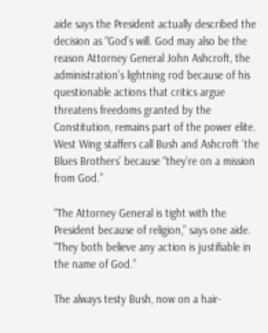aide says the President actually described the decision as “God’s will. God may also be the reason Attorney General John Ashcroft, the administration’s lightning rod because of his questionable actions that critics argue threatens freedoms granted by the Constitution, remains part of the power elite. West Wing staffers call Bush and Ashcroft ‘the Blues Brothers’ because “they’re on a mission from God.”

“The Attorney General is tight with the President because of religion,” says one aide. “They both believe any action is justifiable in the name of God.”

The always testy Bush, now on a hair-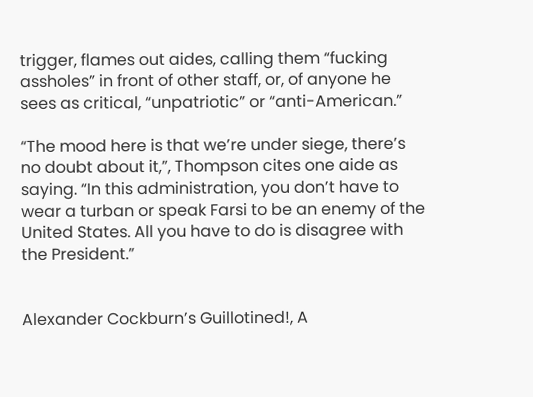trigger, flames out aides, calling them “fucking assholes” in front of other staff, or, of anyone he sees as critical, “unpatriotic” or “anti-American.”

“The mood here is that we’re under siege, there’s no doubt about it,”, Thompson cites one aide as saying. “In this administration, you don’t have to wear a turban or speak Farsi to be an enemy of the United States. All you have to do is disagree with the President.”


Alexander Cockburn’s Guillotined!, A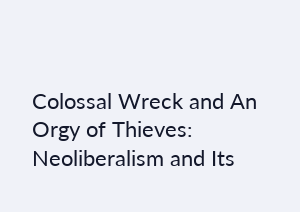Colossal Wreck and An Orgy of Thieves: Neoliberalism and Its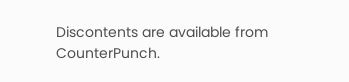Discontents are available from CounterPunch.